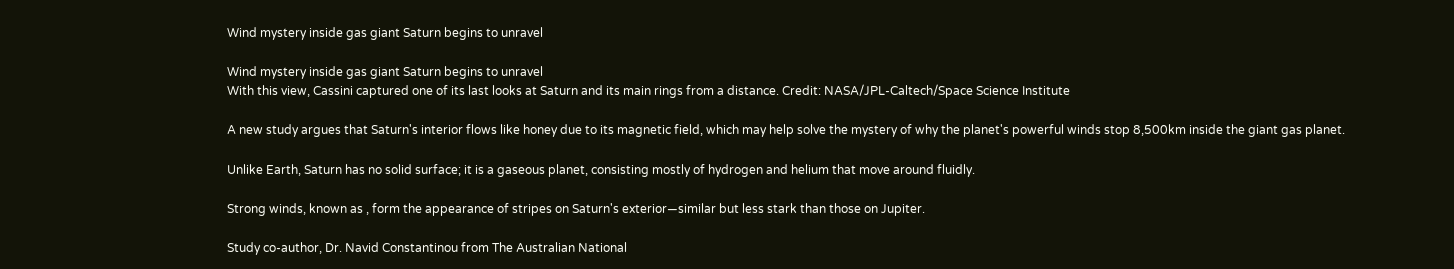Wind mystery inside gas giant Saturn begins to unravel

Wind mystery inside gas giant Saturn begins to unravel
With this view, Cassini captured one of its last looks at Saturn and its main rings from a distance. Credit: NASA/JPL-Caltech/Space Science Institute

A new study argues that Saturn's interior flows like honey due to its magnetic field, which may help solve the mystery of why the planet's powerful winds stop 8,500km inside the giant gas planet.

Unlike Earth, Saturn has no solid surface; it is a gaseous planet, consisting mostly of hydrogen and helium that move around fluidly.

Strong winds, known as , form the appearance of stripes on Saturn's exterior—similar but less stark than those on Jupiter.

Study co-author, Dr. Navid Constantinou from The Australian National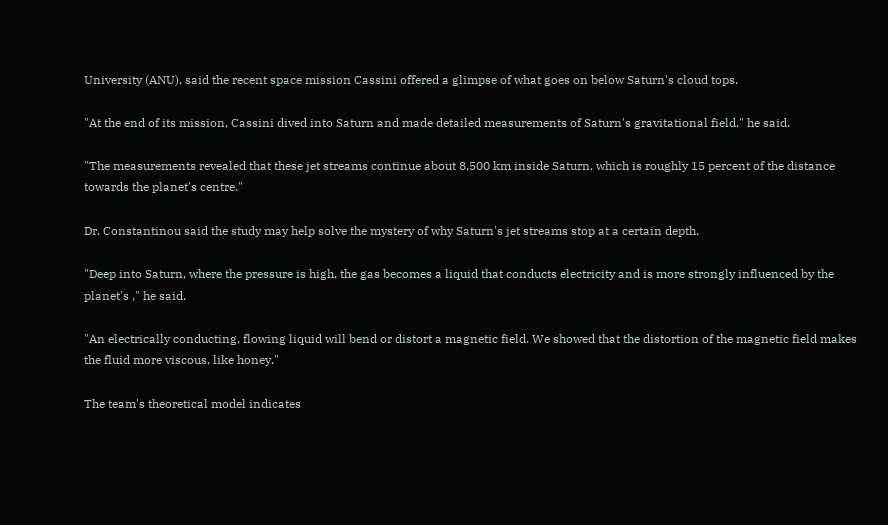University (ANU), said the recent space mission Cassini offered a glimpse of what goes on below Saturn's cloud tops.

"At the end of its mission, Cassini dived into Saturn and made detailed measurements of Saturn's gravitational field," he said.

"The measurements revealed that these jet streams continue about 8,500 km inside Saturn, which is roughly 15 percent of the distance towards the planet's centre."

Dr. Constantinou said the study may help solve the mystery of why Saturn's jet streams stop at a certain depth.

"Deep into Saturn, where the pressure is high, the gas becomes a liquid that conducts electricity and is more strongly influenced by the planet's ," he said.

"An electrically conducting, flowing liquid will bend or distort a magnetic field. We showed that the distortion of the magnetic field makes the fluid more viscous, like honey."

The team's theoretical model indicates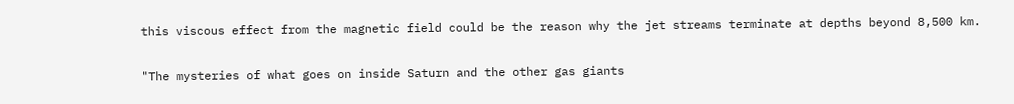this viscous effect from the magnetic field could be the reason why the jet streams terminate at depths beyond 8,500 km.

"The mysteries of what goes on inside Saturn and the other gas giants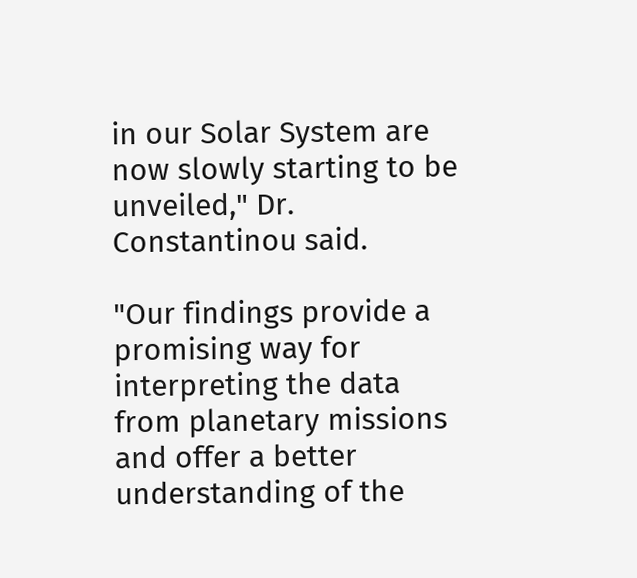in our Solar System are now slowly starting to be unveiled," Dr. Constantinou said.

"Our findings provide a promising way for interpreting the data from planetary missions and offer a better understanding of the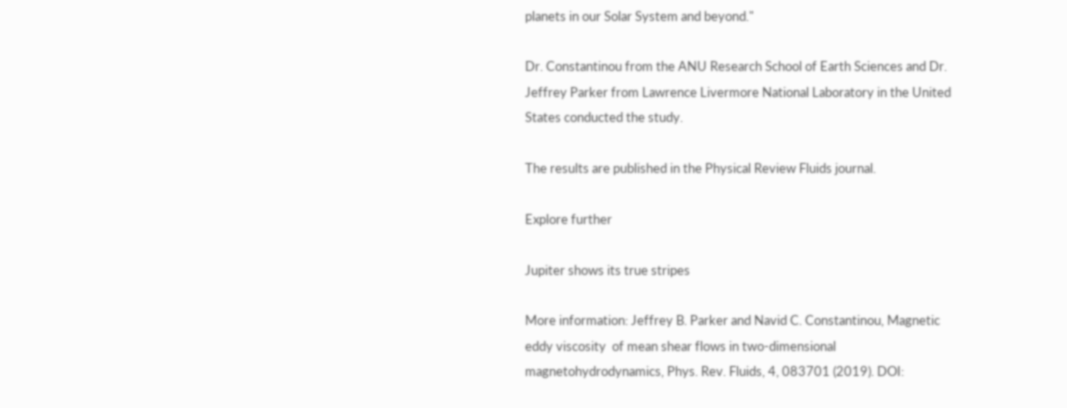planets in our Solar System and beyond."

Dr. Constantinou from the ANU Research School of Earth Sciences and Dr. Jeffrey Parker from Lawrence Livermore National Laboratory in the United States conducted the study.

The results are published in the Physical Review Fluids journal.

Explore further

Jupiter shows its true stripes

More information: Jeffrey B. Parker and Navid C. Constantinou, Magnetic eddy viscosity  of mean shear flows in two-dimensional magnetohydrodynamics, Phys. Rev. Fluids, 4, 083701 (2019). DOI: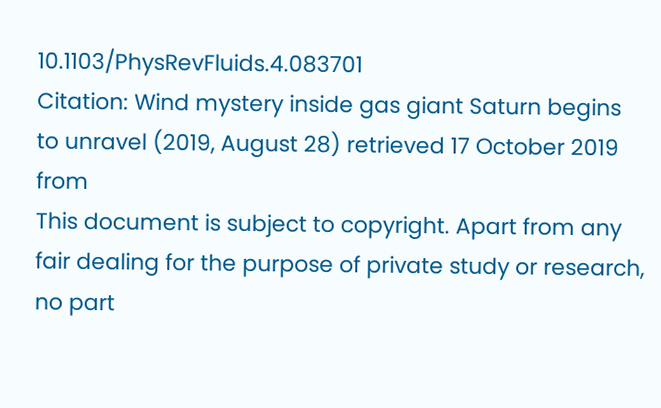10.1103/PhysRevFluids.4.083701
Citation: Wind mystery inside gas giant Saturn begins to unravel (2019, August 28) retrieved 17 October 2019 from
This document is subject to copyright. Apart from any fair dealing for the purpose of private study or research, no part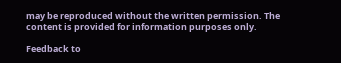may be reproduced without the written permission. The content is provided for information purposes only.

Feedback to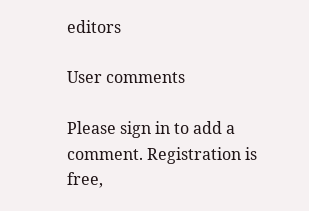editors

User comments

Please sign in to add a comment. Registration is free,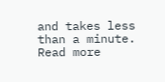and takes less than a minute. Read more